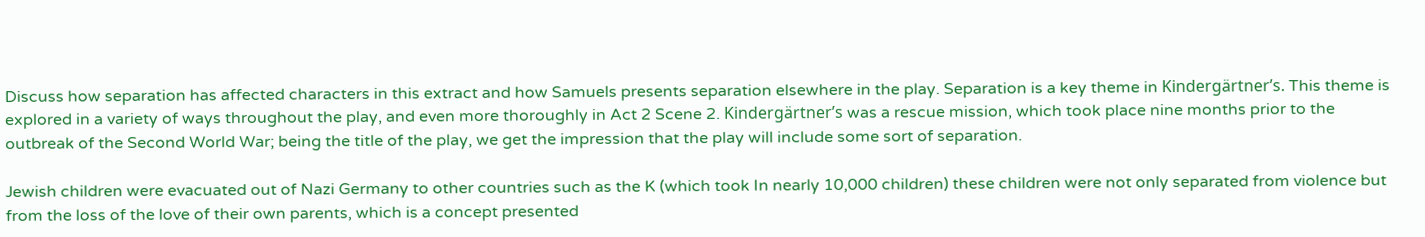Discuss how separation has affected characters in this extract and how Samuels presents separation elsewhere in the play. Separation is a key theme in Kindergärtner’s. This theme is explored in a variety of ways throughout the play, and even more thoroughly in Act 2 Scene 2. Kindergärtner’s was a rescue mission, which took place nine months prior to the outbreak of the Second World War; being the title of the play, we get the impression that the play will include some sort of separation.

Jewish children were evacuated out of Nazi Germany to other countries such as the K (which took In nearly 10,000 children) these children were not only separated from violence but from the loss of the love of their own parents, which is a concept presented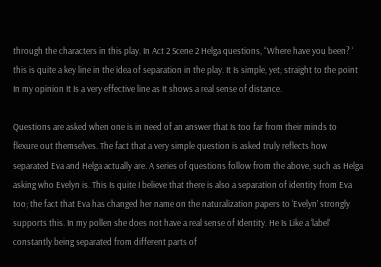through the characters in this play. In Act 2 Scene 2 Helga questions, “Where have you been? ‘ this is quite a key line in the idea of separation in the play. It Is simple, yet, straight to the point In my opinion It Is a very effective line as It shows a real sense of distance.

Questions are asked when one is in need of an answer that Is too far from their minds to flexure out themselves. The fact that a very simple question is asked truly reflects how separated Eva and Helga actually are. A series of questions follow from the above, such as Helga asking who Evelyn is. This Is quite I believe that there is also a separation of identity from Eva too; the fact that Eva has changed her name on the naturalization papers to ‘Evelyn’ strongly supports this. In my pollen she does not have a real sense of Identity. He Is Like a ‘label’ constantly being separated from different parts of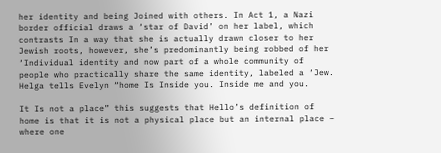her identity and being Joined with others. In Act 1, a Nazi border official draws a ‘star of David’ on her label, which contrasts In a way that she is actually drawn closer to her Jewish roots, however, she’s predominantly being robbed of her ‘Individual identity and now part of a whole community of people who practically share the same identity, labeled a ‘Jew. Helga tells Evelyn “home Is Inside you. Inside me and you.

It Is not a place” this suggests that Hello’s definition of home is that it is not a physical place but an internal place – where one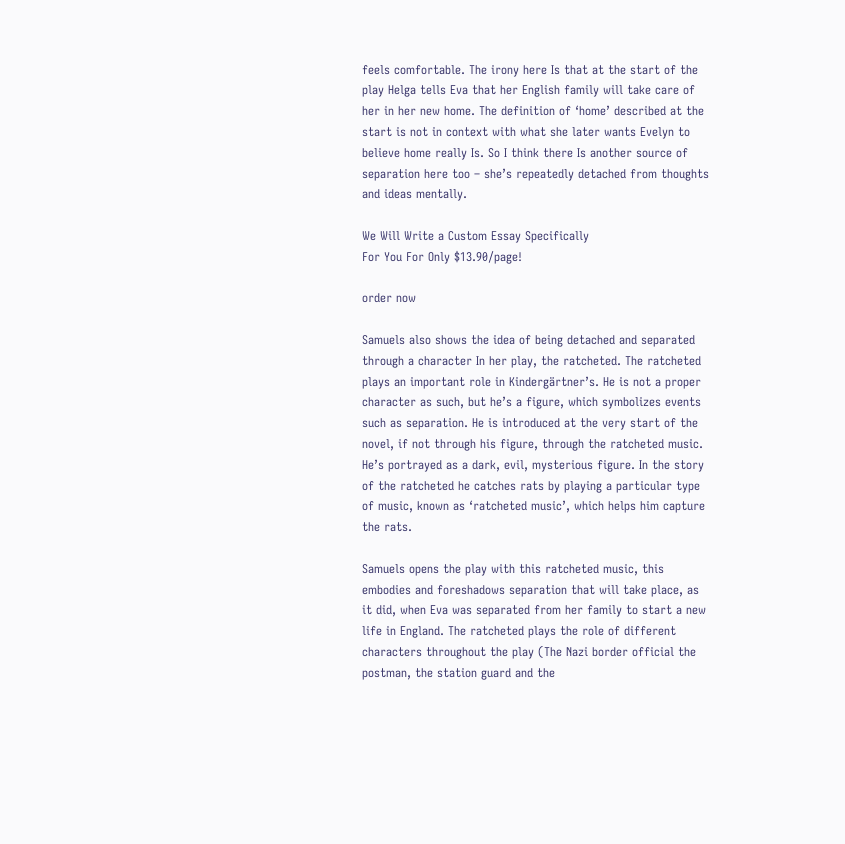feels comfortable. The irony here Is that at the start of the play Helga tells Eva that her English family will take care of her in her new home. The definition of ‘home’ described at the start is not in context with what she later wants Evelyn to believe home really Is. So I think there Is another source of separation here too – she’s repeatedly detached from thoughts and ideas mentally.

We Will Write a Custom Essay Specifically
For You For Only $13.90/page!

order now

Samuels also shows the idea of being detached and separated through a character In her play, the ratcheted. The ratcheted plays an important role in Kindergärtner’s. He is not a proper character as such, but he’s a figure, which symbolizes events such as separation. He is introduced at the very start of the novel, if not through his figure, through the ratcheted music. He’s portrayed as a dark, evil, mysterious figure. In the story of the ratcheted he catches rats by playing a particular type of music, known as ‘ratcheted music’, which helps him capture the rats.

Samuels opens the play with this ratcheted music, this embodies and foreshadows separation that will take place, as it did, when Eva was separated from her family to start a new life in England. The ratcheted plays the role of different characters throughout the play (The Nazi border official the postman, the station guard and the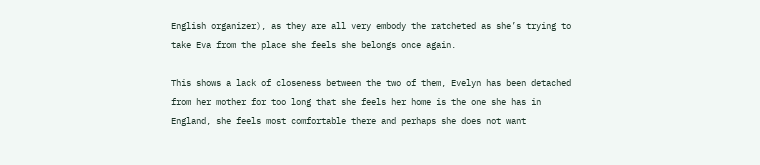English organizer), as they are all very embody the ratcheted as she’s trying to take Eva from the place she feels she belongs once again.

This shows a lack of closeness between the two of them, Evelyn has been detached from her mother for too long that she feels her home is the one she has in England, she feels most comfortable there and perhaps she does not want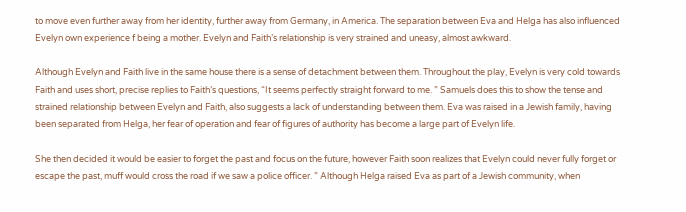to move even further away from her identity, further away from Germany, in America. The separation between Eva and Helga has also influenced Evelyn own experience f being a mother. Evelyn and Faith’s relationship is very strained and uneasy, almost awkward.

Although Evelyn and Faith live in the same house there is a sense of detachment between them. Throughout the play, Evelyn is very cold towards Faith and uses short, precise replies to Faith’s questions, “It seems perfectly straight forward to me. ” Samuels does this to show the tense and strained relationship between Evelyn and Faith, also suggests a lack of understanding between them. Eva was raised in a Jewish family, having been separated from Helga, her fear of operation and fear of figures of authority has become a large part of Evelyn life.

She then decided it would be easier to forget the past and focus on the future, however Faith soon realizes that Evelyn could never fully forget or escape the past, muff would cross the road if we saw a police officer. ” Although Helga raised Eva as part of a Jewish community, when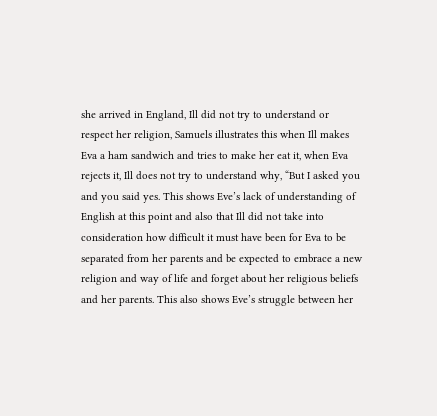she arrived in England, Ill did not try to understand or respect her religion, Samuels illustrates this when Ill makes Eva a ham sandwich and tries to make her eat it, when Eva rejects it, Ill does not try to understand why, “But I asked you and you said yes. This shows Eve’s lack of understanding of English at this point and also that Ill did not take into consideration how difficult it must have been for Eva to be separated from her parents and be expected to embrace a new religion and way of life and forget about her religious beliefs and her parents. This also shows Eve’s struggle between her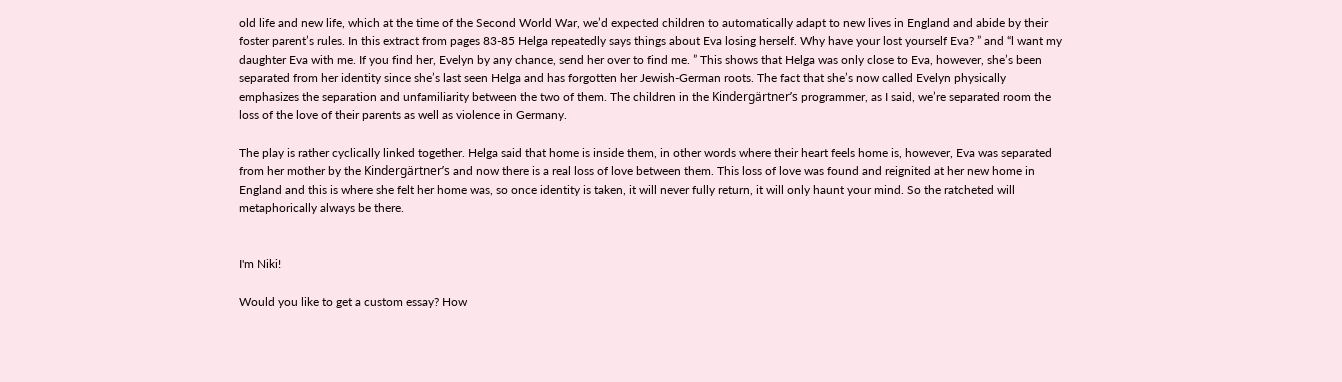old life and new life, which at the time of the Second World War, we’d expected children to automatically adapt to new lives in England and abide by their foster parent’s rules. In this extract from pages 83-85 Helga repeatedly says things about Eva losing herself. Why have your lost yourself Eva? ” and “l want my daughter Eva with me. If you find her, Evelyn by any chance, send her over to find me. ” This shows that Helga was only close to Eva, however, she’s been separated from her identity since she’s last seen Helga and has forgotten her Jewish-German roots. The fact that she’s now called Evelyn physically emphasizes the separation and unfamiliarity between the two of them. The children in the Kindergärtner’s programmer, as I said, we’re separated room the loss of the love of their parents as well as violence in Germany.

The play is rather cyclically linked together. Helga said that home is inside them, in other words where their heart feels home is, however, Eva was separated from her mother by the Kindergärtner’s and now there is a real loss of love between them. This loss of love was found and reignited at her new home in England and this is where she felt her home was, so once identity is taken, it will never fully return, it will only haunt your mind. So the ratcheted will metaphorically always be there.


I'm Niki!

Would you like to get a custom essay? How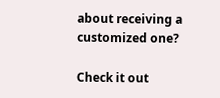about receiving a customized one?

Check it out